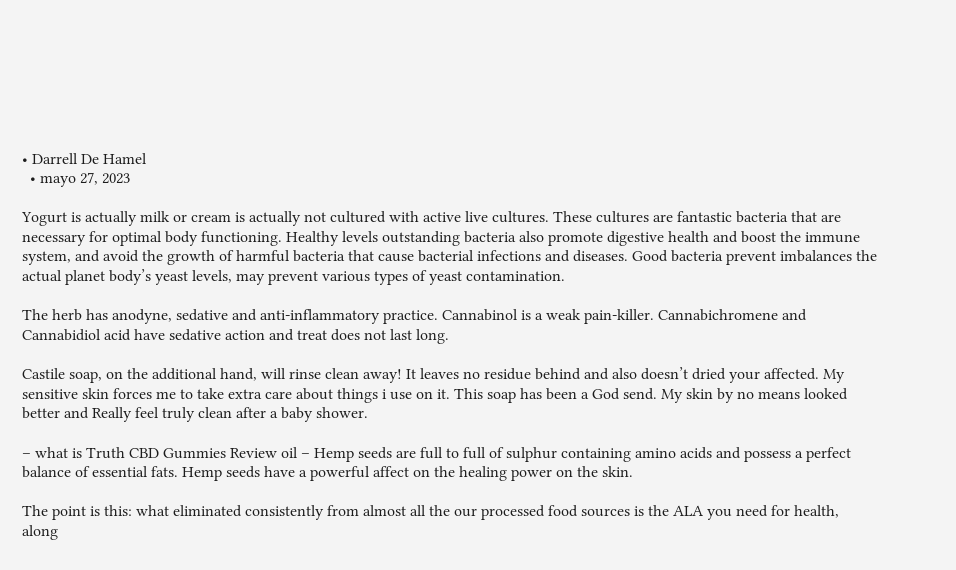• Darrell De Hamel
  • mayo 27, 2023

Yogurt is actually milk or cream is actually not cultured with active live cultures. These cultures are fantastic bacteria that are necessary for optimal body functioning. Healthy levels outstanding bacteria also promote digestive health and boost the immune system, and avoid the growth of harmful bacteria that cause bacterial infections and diseases. Good bacteria prevent imbalances the actual planet body’s yeast levels, may prevent various types of yeast contamination.

The herb has anodyne, sedative and anti-inflammatory practice. Cannabinol is a weak pain-killer. Cannabichromene and Cannabidiol acid have sedative action and treat does not last long.

Castile soap, on the additional hand, will rinse clean away! It leaves no residue behind and also doesn’t dried your affected. My sensitive skin forces me to take extra care about things i use on it. This soap has been a God send. My skin by no means looked better and Really feel truly clean after a baby shower.

– what is Truth CBD Gummies Review oil – Hemp seeds are full to full of sulphur containing amino acids and possess a perfect balance of essential fats. Hemp seeds have a powerful affect on the healing power on the skin.

The point is this: what eliminated consistently from almost all the our processed food sources is the ALA you need for health, along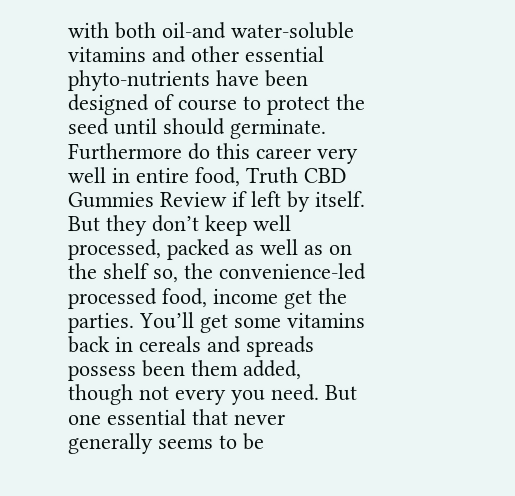with both oil-and water-soluble vitamins and other essential phyto-nutrients have been designed of course to protect the seed until should germinate. Furthermore do this career very well in entire food, Truth CBD Gummies Review if left by itself. But they don’t keep well processed, packed as well as on the shelf so, the convenience-led processed food, income get the parties. You’ll get some vitamins back in cereals and spreads possess been them added, though not every you need. But one essential that never generally seems to be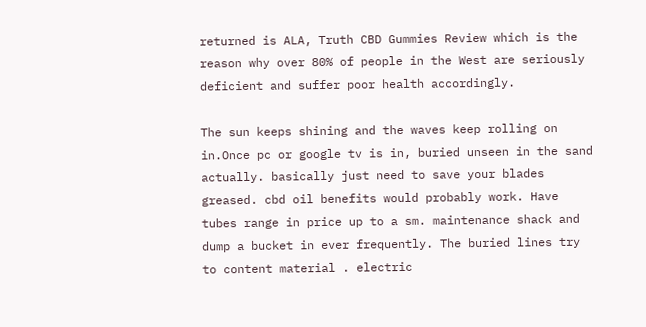returned is ALA, Truth CBD Gummies Review which is the reason why over 80% of people in the West are seriously deficient and suffer poor health accordingly.

The sun keeps shining and the waves keep rolling on in.Once pc or google tv is in, buried unseen in the sand actually. basically just need to save your blades greased. cbd oil benefits would probably work. Have tubes range in price up to a sm. maintenance shack and dump a bucket in ever frequently. The buried lines try to content material . electric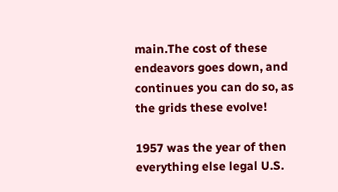main.The cost of these endeavors goes down, and continues you can do so, as the grids these evolve!

1957 was the year of then everything else legal U.S.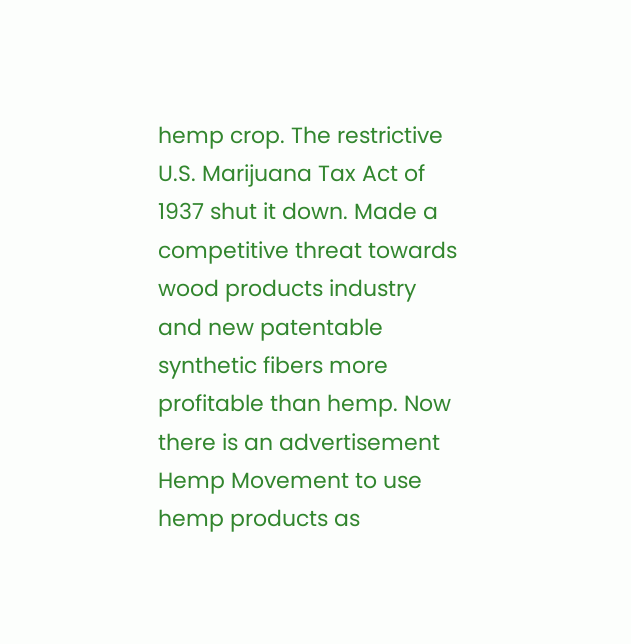hemp crop. The restrictive U.S. Marijuana Tax Act of 1937 shut it down. Made a competitive threat towards wood products industry and new patentable synthetic fibers more profitable than hemp. Now there is an advertisement Hemp Movement to use hemp products as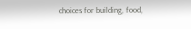choices for building, food,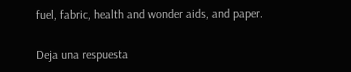fuel, fabric, health and wonder aids, and paper.

Deja una respuesta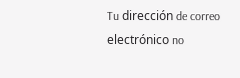Tu dirección de correo electrónico no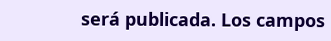será publicada. Los campos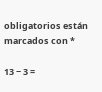obligatorios están marcados con *

13 − 3 =